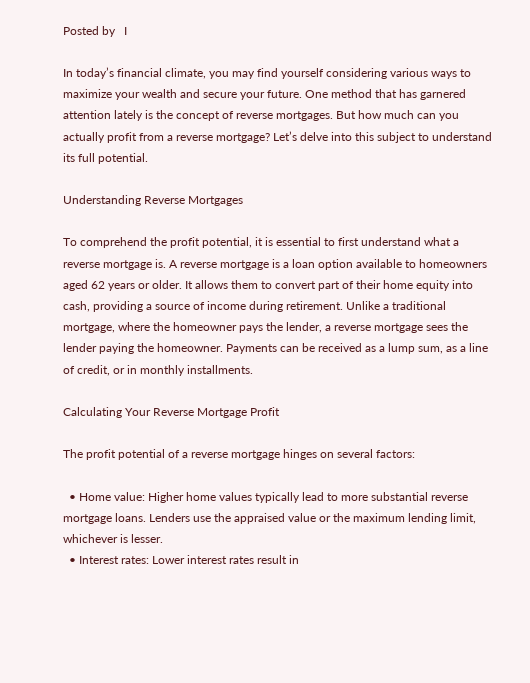Posted by   I

In today’s financial climate, you may find yourself considering various ways to maximize your wealth and secure your future. One method that has garnered attention lately is the concept of reverse mortgages. But how much can you actually profit from a reverse mortgage? Let’s delve into this subject to understand its full potential.

Understanding Reverse Mortgages

To comprehend the profit potential, it is essential to first understand what a reverse mortgage is. A reverse mortgage is a loan option available to homeowners aged 62 years or older. It allows them to convert part of their home equity into cash, providing a source of income during retirement. Unlike a traditional mortgage, where the homeowner pays the lender, a reverse mortgage sees the lender paying the homeowner. Payments can be received as a lump sum, as a line of credit, or in monthly installments.

Calculating Your Reverse Mortgage Profit

The profit potential of a reverse mortgage hinges on several factors:

  • Home value: Higher home values typically lead to more substantial reverse mortgage loans. Lenders use the appraised value or the maximum lending limit, whichever is lesser.
  • Interest rates: Lower interest rates result in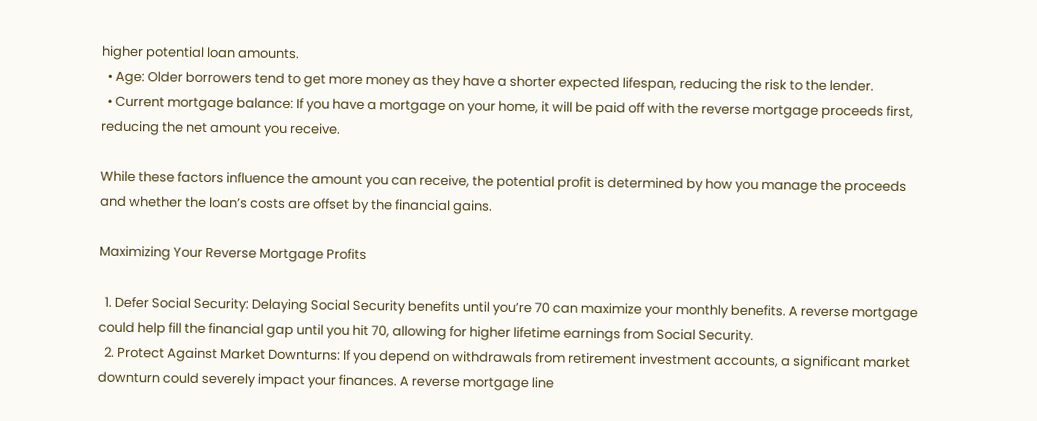higher potential loan amounts.
  • Age: Older borrowers tend to get more money as they have a shorter expected lifespan, reducing the risk to the lender.
  • Current mortgage balance: If you have a mortgage on your home, it will be paid off with the reverse mortgage proceeds first, reducing the net amount you receive.

While these factors influence the amount you can receive, the potential profit is determined by how you manage the proceeds and whether the loan’s costs are offset by the financial gains.

Maximizing Your Reverse Mortgage Profits

  1. Defer Social Security: Delaying Social Security benefits until you’re 70 can maximize your monthly benefits. A reverse mortgage could help fill the financial gap until you hit 70, allowing for higher lifetime earnings from Social Security.
  2. Protect Against Market Downturns: If you depend on withdrawals from retirement investment accounts, a significant market downturn could severely impact your finances. A reverse mortgage line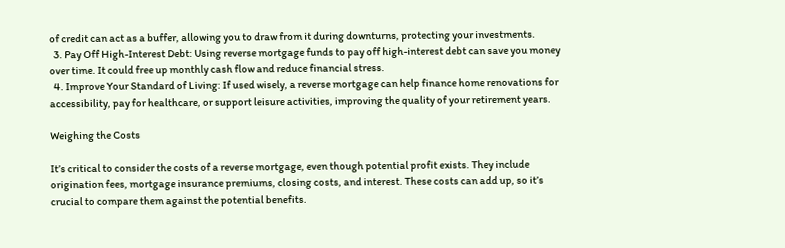of credit can act as a buffer, allowing you to draw from it during downturns, protecting your investments.
  3. Pay Off High-Interest Debt: Using reverse mortgage funds to pay off high-interest debt can save you money over time. It could free up monthly cash flow and reduce financial stress.
  4. Improve Your Standard of Living: If used wisely, a reverse mortgage can help finance home renovations for accessibility, pay for healthcare, or support leisure activities, improving the quality of your retirement years.

Weighing the Costs

It’s critical to consider the costs of a reverse mortgage, even though potential profit exists. They include origination fees, mortgage insurance premiums, closing costs, and interest. These costs can add up, so it’s crucial to compare them against the potential benefits.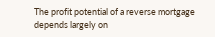The profit potential of a reverse mortgage depends largely on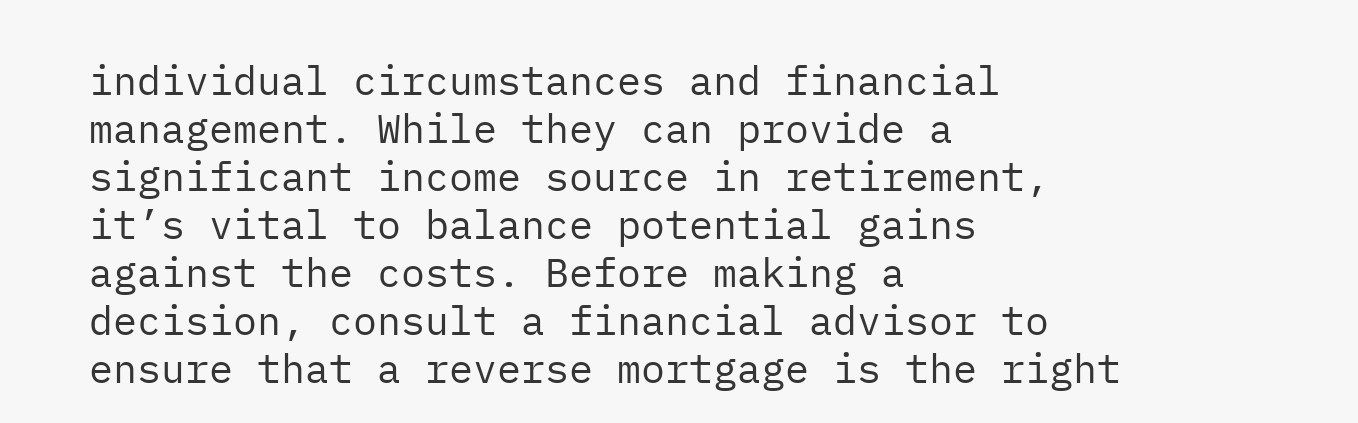individual circumstances and financial management. While they can provide a significant income source in retirement, it’s vital to balance potential gains against the costs. Before making a decision, consult a financial advisor to ensure that a reverse mortgage is the right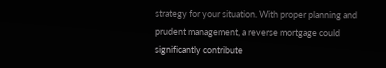strategy for your situation. With proper planning and prudent management, a reverse mortgage could significantly contribute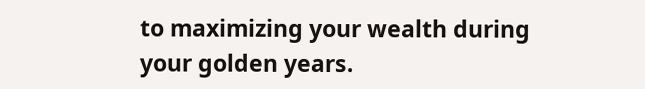to maximizing your wealth during your golden years.